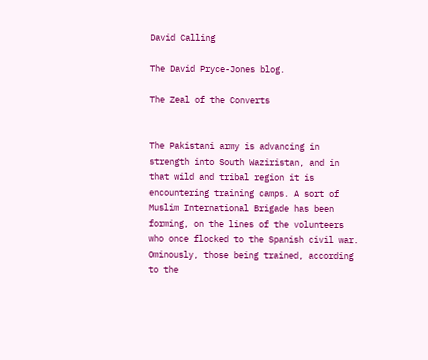David Calling

The David Pryce-Jones blog.

The Zeal of the Converts


The Pakistani army is advancing in strength into South Waziristan, and in that wild and tribal region it is encountering training camps. A sort of Muslim International Brigade has been forming, on the lines of the volunteers who once flocked to the Spanish civil war. Ominously, those being trained, according to the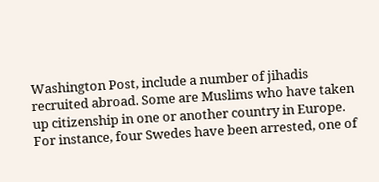Washington Post, include a number of jihadis recruited abroad. Some are Muslims who have taken up citizenship in one or another country in Europe. For instance, four Swedes have been arrested, one of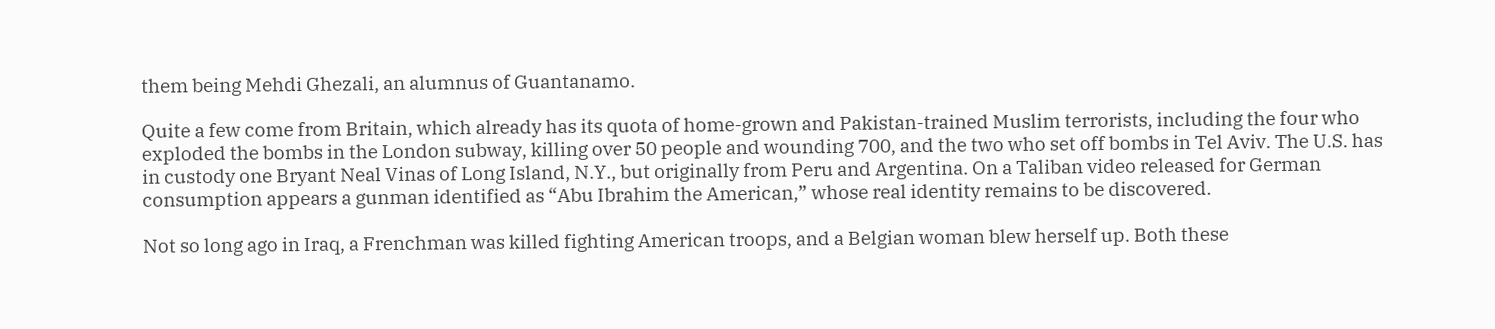them being Mehdi Ghezali, an alumnus of Guantanamo.

Quite a few come from Britain, which already has its quota of home-grown and Pakistan-trained Muslim terrorists, including the four who exploded the bombs in the London subway, killing over 50 people and wounding 700, and the two who set off bombs in Tel Aviv. The U.S. has in custody one Bryant Neal Vinas of Long Island, N.Y., but originally from Peru and Argentina. On a Taliban video released for German consumption appears a gunman identified as “Abu Ibrahim the American,” whose real identity remains to be discovered.

Not so long ago in Iraq, a Frenchman was killed fighting American troops, and a Belgian woman blew herself up. Both these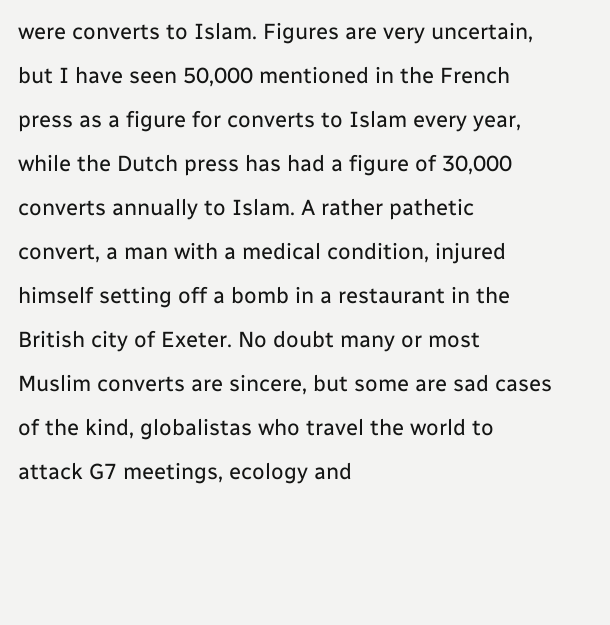were converts to Islam. Figures are very uncertain, but I have seen 50,000 mentioned in the French press as a figure for converts to Islam every year, while the Dutch press has had a figure of 30,000 converts annually to Islam. A rather pathetic convert, a man with a medical condition, injured himself setting off a bomb in a restaurant in the British city of Exeter. No doubt many or most Muslim converts are sincere, but some are sad cases of the kind, globalistas who travel the world to attack G7 meetings, ecology and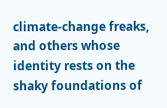climate-change freaks, and others whose identity rests on the shaky foundations of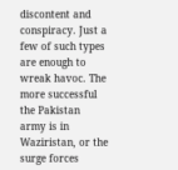discontent and conspiracy. Just a few of such types are enough to wreak havoc. The more successful the Pakistan army is in Waziristan, or the surge forces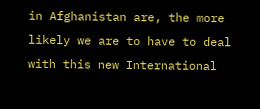in Afghanistan are, the more likely we are to have to deal with this new International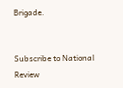Brigade.


Subscribe to National Review